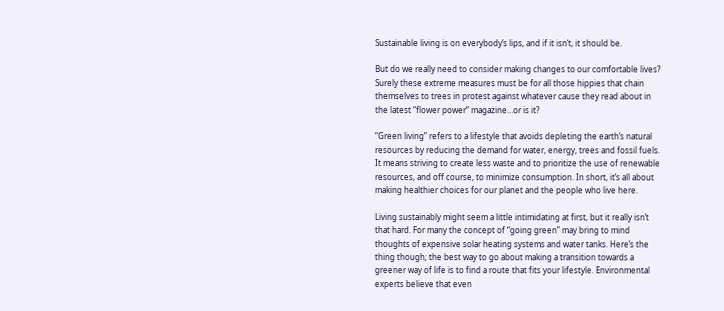Sustainable living is on everybody’s lips, and if it isn’t, it should be.

But do we really need to consider making changes to our comfortable lives? Surely these extreme measures must be for all those hippies that chain themselves to trees in protest against whatever cause they read about in the latest “flower power” magazine…or is it?

“Green living” refers to a lifestyle that avoids depleting the earth’s natural resources by reducing the demand for water, energy, trees and fossil fuels. It means striving to create less waste and to prioritize the use of renewable resources, and off course, to minimize consumption. In short, it’s all about making healthier choices for our planet and the people who live here.

Living sustainably might seem a little intimidating at first, but it really isn’t that hard. For many the concept of “going green” may bring to mind thoughts of expensive solar heating systems and water tanks. Here’s the thing though; the best way to go about making a transition towards a greener way of life is to find a route that fits your lifestyle. Environmental experts believe that even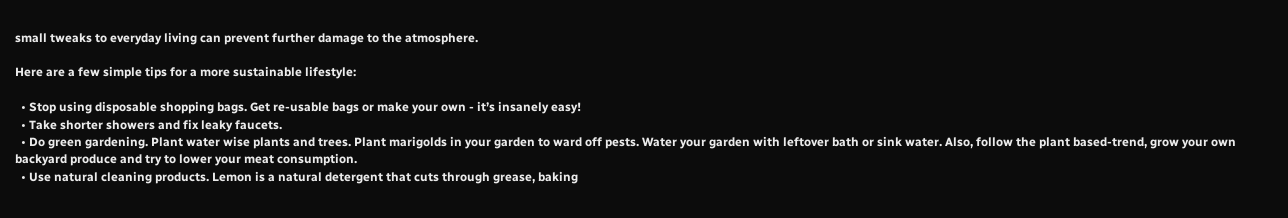small tweaks to everyday living can prevent further damage to the atmosphere.

Here are a few simple tips for a more sustainable lifestyle:

  • Stop using disposable shopping bags. Get re-usable bags or make your own - it’s insanely easy!
  • Take shorter showers and fix leaky faucets.
  • Do green gardening. Plant water wise plants and trees. Plant marigolds in your garden to ward off pests. Water your garden with leftover bath or sink water. Also, follow the plant based-trend, grow your own backyard produce and try to lower your meat consumption.
  • Use natural cleaning products. Lemon is a natural detergent that cuts through grease, baking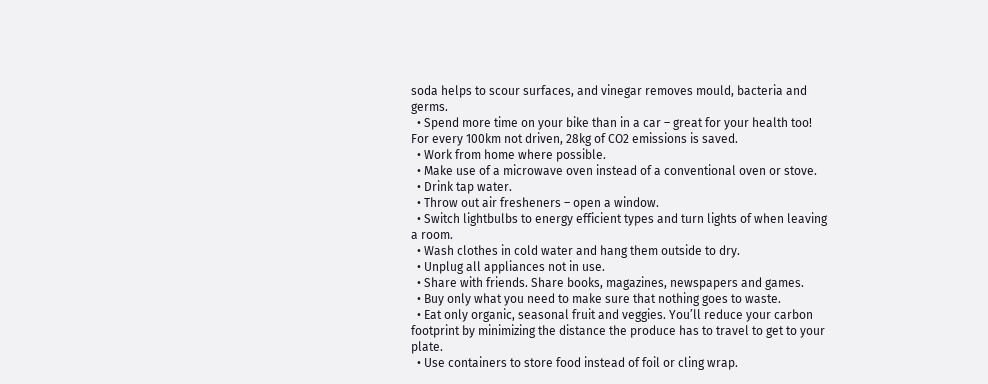soda helps to scour surfaces, and vinegar removes mould, bacteria and germs.
  • Spend more time on your bike than in a car – great for your health too! For every 100km not driven, 28kg of CO2 emissions is saved.
  • Work from home where possible.
  • Make use of a microwave oven instead of a conventional oven or stove.
  • Drink tap water.
  • Throw out air fresheners – open a window.
  • Switch lightbulbs to energy efficient types and turn lights of when leaving a room.
  • Wash clothes in cold water and hang them outside to dry.
  • Unplug all appliances not in use.
  • Share with friends. Share books, magazines, newspapers and games.
  • Buy only what you need to make sure that nothing goes to waste.
  • Eat only organic, seasonal fruit and veggies. You’ll reduce your carbon footprint by minimizing the distance the produce has to travel to get to your plate.
  • Use containers to store food instead of foil or cling wrap.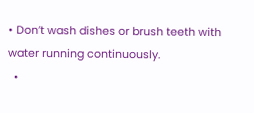• Don’t wash dishes or brush teeth with water running continuously.
  •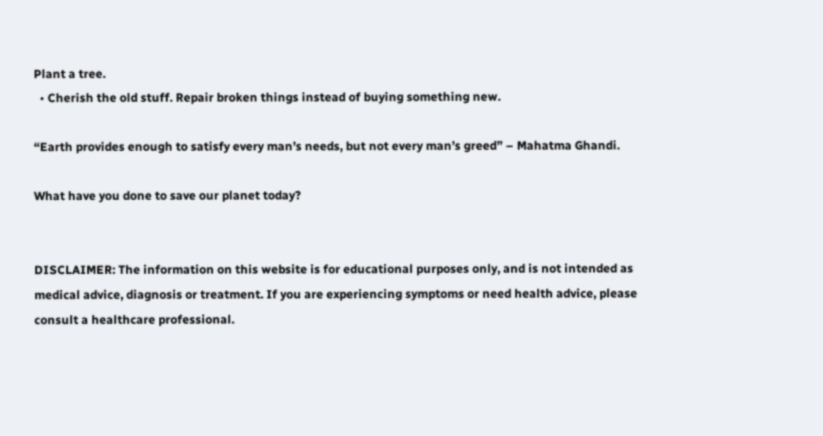Plant a tree.
  • Cherish the old stuff. Repair broken things instead of buying something new.

“Earth provides enough to satisfy every man’s needs, but not every man’s greed” – Mahatma Ghandi.

What have you done to save our planet today?


DISCLAIMER: The information on this website is for educational purposes only, and is not intended as medical advice, diagnosis or treatment. If you are experiencing symptoms or need health advice, please consult a healthcare professional.